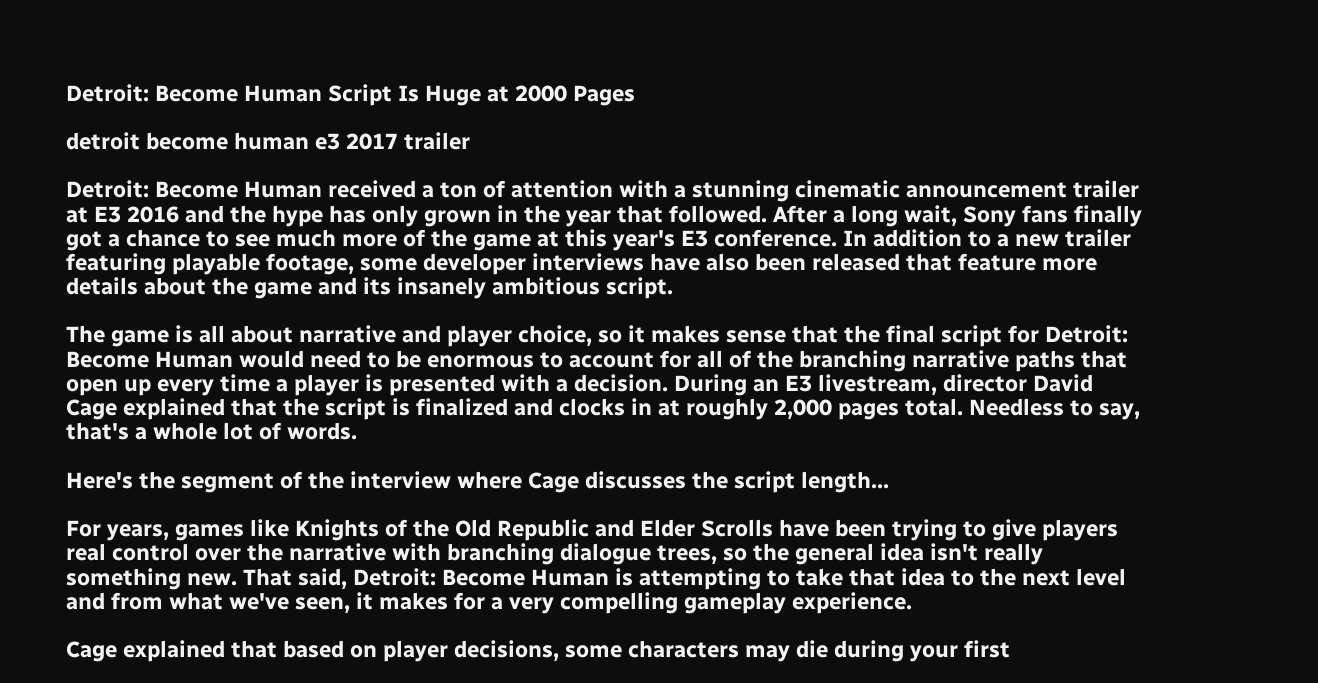Detroit: Become Human Script Is Huge at 2000 Pages

detroit become human e3 2017 trailer

Detroit: Become Human received a ton of attention with a stunning cinematic announcement trailer at E3 2016 and the hype has only grown in the year that followed. After a long wait, Sony fans finally got a chance to see much more of the game at this year's E3 conference. In addition to a new trailer featuring playable footage, some developer interviews have also been released that feature more details about the game and its insanely ambitious script.

The game is all about narrative and player choice, so it makes sense that the final script for Detroit: Become Human would need to be enormous to account for all of the branching narrative paths that open up every time a player is presented with a decision. During an E3 livestream, director David Cage explained that the script is finalized and clocks in at roughly 2,000 pages total. Needless to say, that's a whole lot of words.

Here's the segment of the interview where Cage discusses the script length...

For years, games like Knights of the Old Republic and Elder Scrolls have been trying to give players real control over the narrative with branching dialogue trees, so the general idea isn't really something new. That said, Detroit: Become Human is attempting to take that idea to the next level and from what we've seen, it makes for a very compelling gameplay experience.

Cage explained that based on player decisions, some characters may die during your first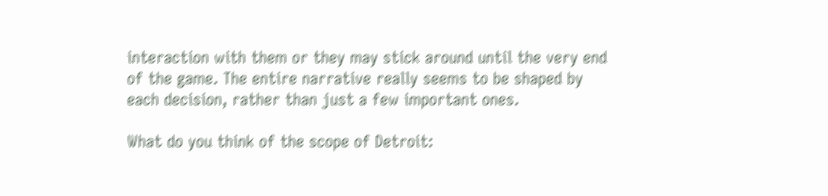interaction with them or they may stick around until the very end of the game. The entire narrative really seems to be shaped by each decision, rather than just a few important ones.

What do you think of the scope of Detroit: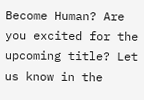Become Human? Are you excited for the upcoming title? Let us know in the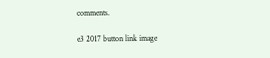comments.

e3 2017 button link image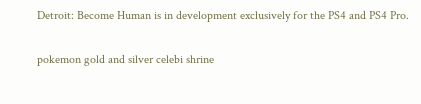Detroit: Become Human is in development exclusively for the PS4 and PS4 Pro.

pokemon gold and silver celebi shrine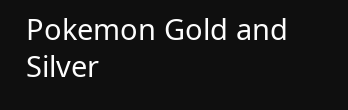Pokemon Gold and Silver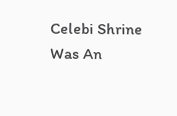Celebi Shrine Was An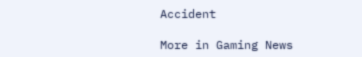Accident

More in Gaming News